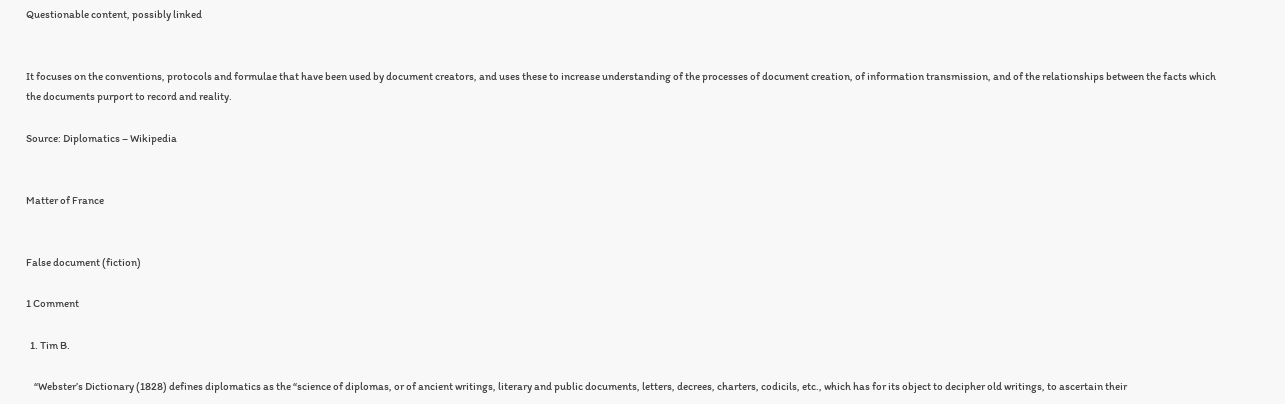Questionable content, possibly linked


It focuses on the conventions, protocols and formulae that have been used by document creators, and uses these to increase understanding of the processes of document creation, of information transmission, and of the relationships between the facts which the documents purport to record and reality.

Source: Diplomatics – Wikipedia


Matter of France


False document (fiction)

1 Comment

  1. Tim B.

    “Webster’s Dictionary (1828) defines diplomatics as the “science of diplomas, or of ancient writings, literary and public documents, letters, decrees, charters, codicils, etc., which has for its object to decipher old writings, to ascertain their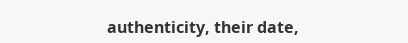authenticity, their date,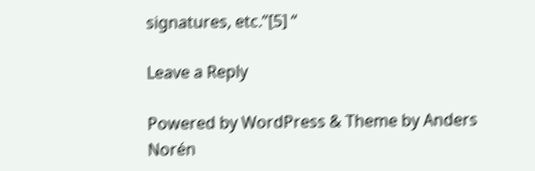signatures, etc.”[5] “

Leave a Reply

Powered by WordPress & Theme by Anders Norén